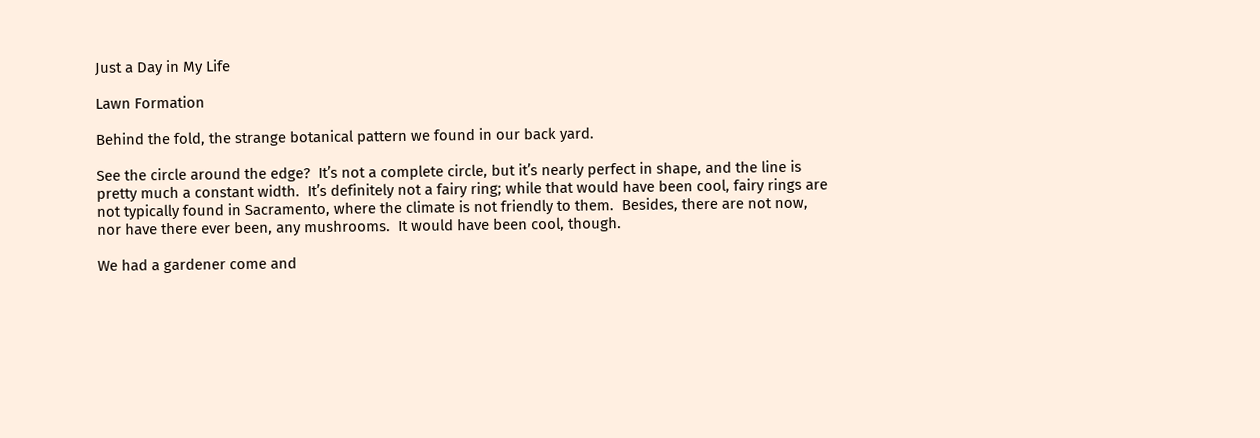Just a Day in My Life

Lawn Formation

Behind the fold, the strange botanical pattern we found in our back yard.

See the circle around the edge?  It’s not a complete circle, but it’s nearly perfect in shape, and the line is pretty much a constant width.  It’s definitely not a fairy ring; while that would have been cool, fairy rings are not typically found in Sacramento, where the climate is not friendly to them.  Besides, there are not now, nor have there ever been, any mushrooms.  It would have been cool, though.

We had a gardener come and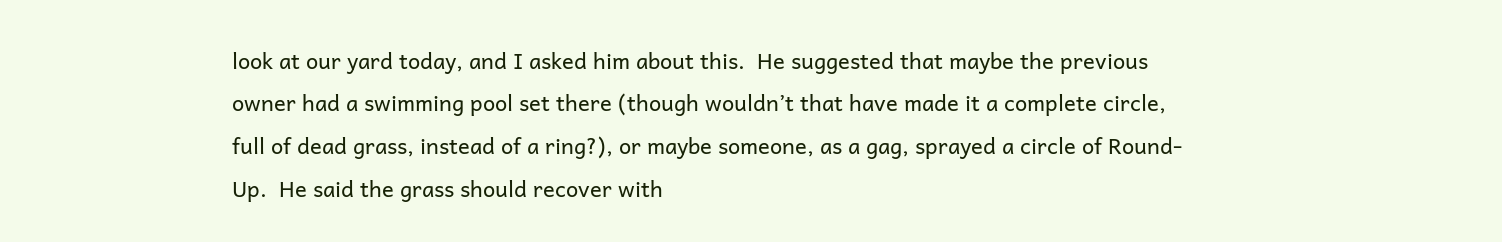look at our yard today, and I asked him about this.  He suggested that maybe the previous owner had a swimming pool set there (though wouldn’t that have made it a complete circle, full of dead grass, instead of a ring?), or maybe someone, as a gag, sprayed a circle of Round-Up.  He said the grass should recover with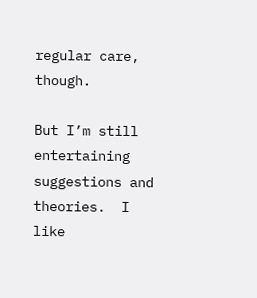regular care, though.

But I’m still entertaining suggestions and theories.  I like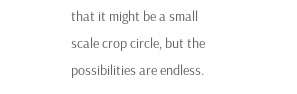that it might be a small scale crop circle, but the possibilities are endless.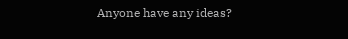Anyone have any ideas?